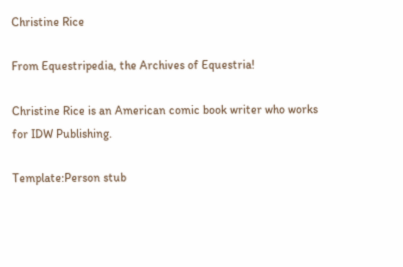Christine Rice

From Equestripedia, the Archives of Equestria!

Christine Rice is an American comic book writer who works for IDW Publishing.

Template:Person stub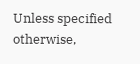Unless specified otherwise,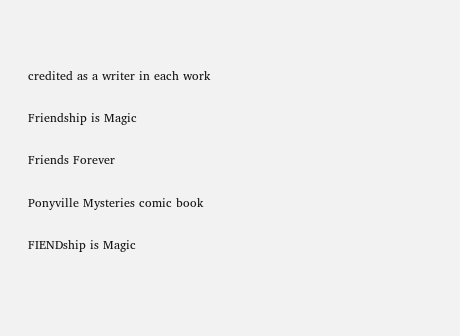credited as a writer in each work

Friendship is Magic

Friends Forever

Ponyville Mysteries comic book

FIENDship is Magic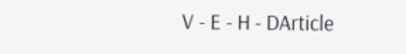V - E - H - DArticle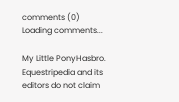comments (0)
Loading comments...

My Little PonyHasbro. Equestripedia and its editors do not claim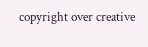copyright over creative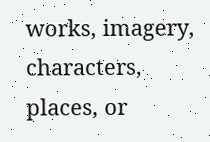works, imagery, characters, places, or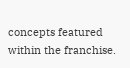concepts featured within the franchise.